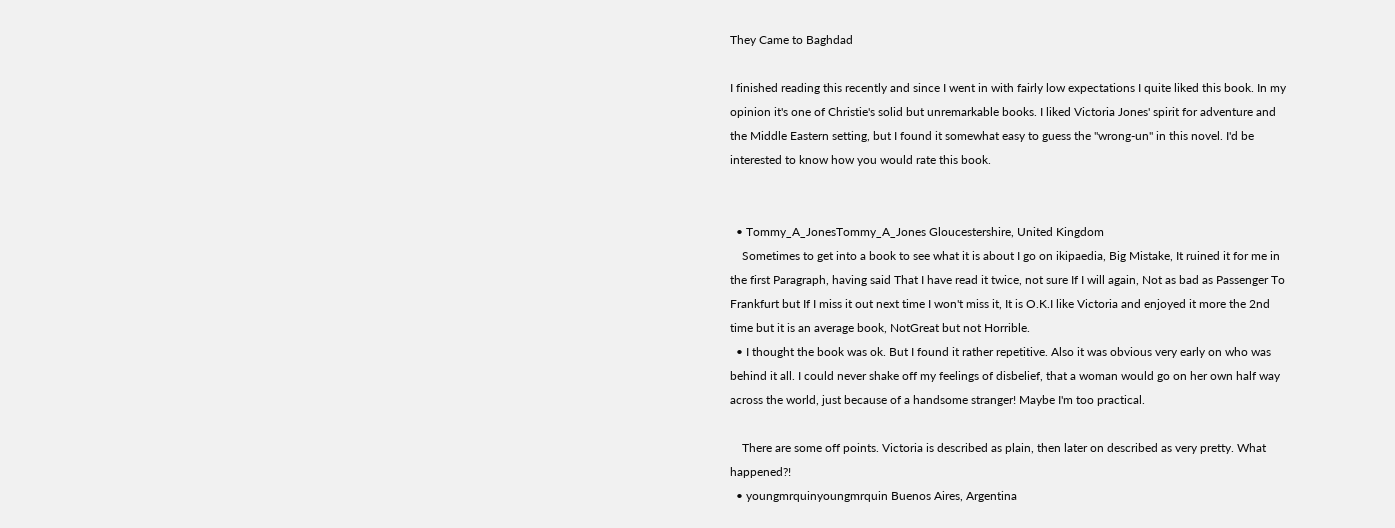They Came to Baghdad

I finished reading this recently and since I went in with fairly low expectations I quite liked this book. In my opinion it's one of Christie's solid but unremarkable books. I liked Victoria Jones' spirit for adventure and the Middle Eastern setting, but I found it somewhat easy to guess the "wrong-un" in this novel. I'd be interested to know how you would rate this book.


  • Tommy_A_JonesTommy_A_Jones Gloucestershire, United Kingdom
    Sometimes to get into a book to see what it is about I go on ikipaedia, Big Mistake, It ruined it for me in the first Paragraph, having said That I have read it twice, not sure If I will again, Not as bad as Passenger To Frankfurt but If I miss it out next time I won't miss it, It is O.K.I like Victoria and enjoyed it more the 2nd time but it is an average book, NotGreat but not Horrible.
  • I thought the book was ok. But I found it rather repetitive. Also it was obvious very early on who was behind it all. I could never shake off my feelings of disbelief, that a woman would go on her own half way across the world, just because of a handsome stranger! Maybe I'm too practical.

    There are some off points. Victoria is described as plain, then later on described as very pretty. What happened?!
  • youngmrquinyoungmrquin Buenos Aires, Argentina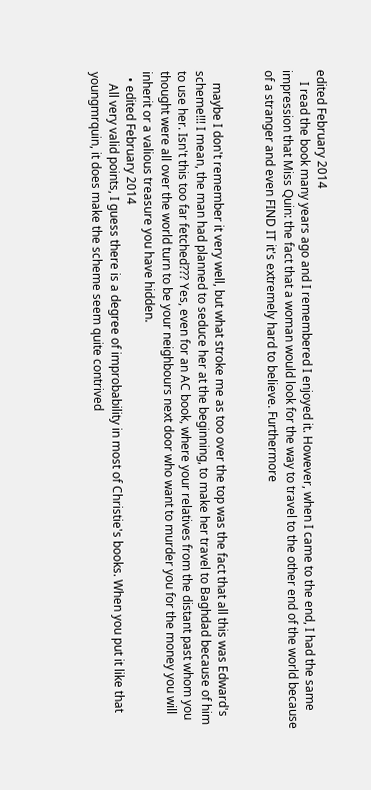edited February 2014
    I read the book many years ago and I remembered I enjoyed it. However, when I came to the end, I had the same impression that Miss Quin: the fact that a woman would look for the way to travel to the other end of the world because of a stranger and even FIND IT it's extremely hard to believe. Furthermore


    maybe I don't remember it very well, but what stroke me as too over the top was the fact that all this was Edward's scheme!!! I mean, the man had planned to seduce her at the beginning, to make her travel to Baghdad because of him to use her. Isn't this too far fetched??? Yes, even for an AC book, where your relatives from the distant past whom you thought were all over the world turn to be your neighbours next door who want to murder you for the money you will inherit or a valious treasure you have hidden.
  • edited February 2014
    All very valid points, I guess there is a degree of improbability in most of Christie's books. When you put it like that youngmrquin, it does make the scheme seem quite contrived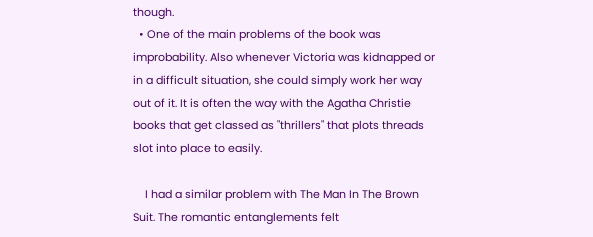though.
  • One of the main problems of the book was improbability. Also whenever Victoria was kidnapped or in a difficult situation, she could simply work her way out of it. It is often the way with the Agatha Christie books that get classed as "thrillers" that plots threads slot into place to easily.

    I had a similar problem with The Man In The Brown Suit. The romantic entanglements felt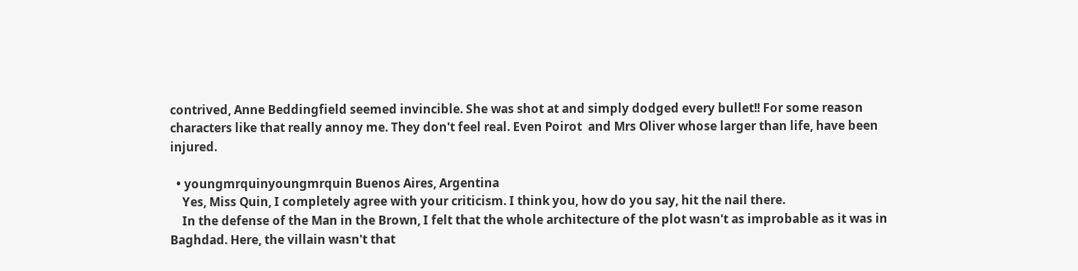contrived, Anne Beddingfield seemed invincible. She was shot at and simply dodged every bullet!! For some reason characters like that really annoy me. They don't feel real. Even Poirot  and Mrs Oliver whose larger than life, have been injured.

  • youngmrquinyoungmrquin Buenos Aires, Argentina
    Yes, Miss Quin, I completely agree with your criticism. I think you, how do you say, hit the nail there.
    In the defense of the Man in the Brown, I felt that the whole architecture of the plot wasn't as improbable as it was in Baghdad. Here, the villain wasn't that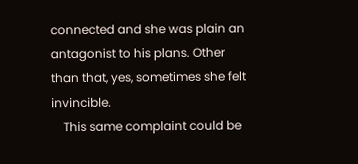connected and she was plain an antagonist to his plans. Other than that, yes, sometimes she felt invincible.
    This same complaint could be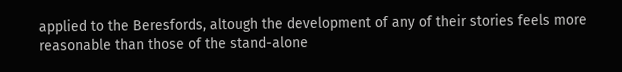applied to the Beresfords, altough the development of any of their stories feels more reasonable than those of the stand-alone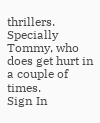thrillers. Specially Tommy, who does get hurt in a couple of times.
Sign In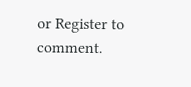or Register to comment.